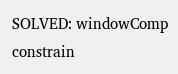SOLVED: windowComp constrain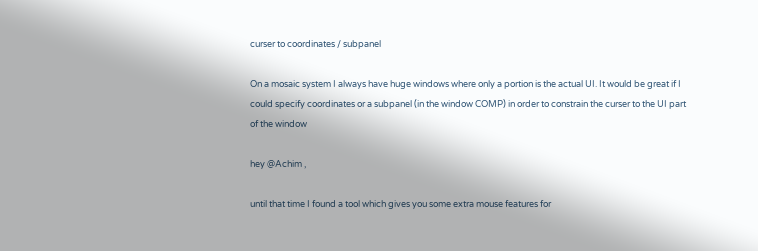curser to coordinates / subpanel

On a mosaic system I always have huge windows where only a portion is the actual UI. It would be great if I could specify coordinates or a subpanel (in the window COMP) in order to constrain the curser to the UI part of the window

hey @Achim ,

until that time I found a tool which gives you some extra mouse features for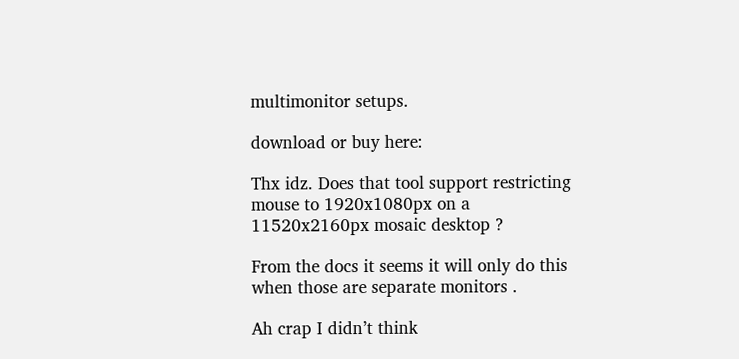multimonitor setups.

download or buy here:

Thx idz. Does that tool support restricting mouse to 1920x1080px on a 11520x2160px mosaic desktop ?

From the docs it seems it will only do this when those are separate monitors .

Ah crap I didn’t think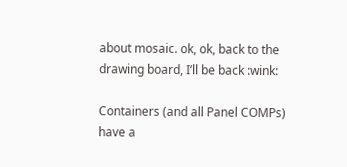about mosaic. ok, ok, back to the drawing board, I’ll be back :wink:

Containers (and all Panel COMPs) have a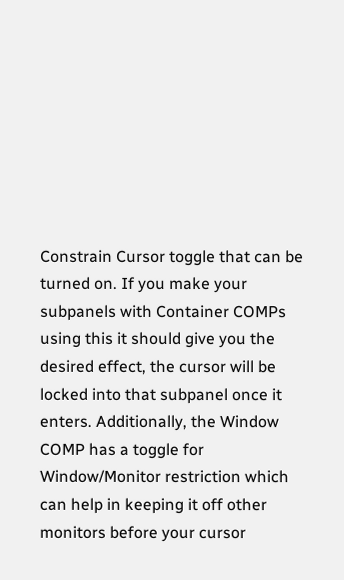Constrain Cursor toggle that can be turned on. If you make your subpanels with Container COMPs using this it should give you the desired effect, the cursor will be locked into that subpanel once it enters. Additionally, the Window COMP has a toggle for Window/Monitor restriction which can help in keeping it off other monitors before your cursor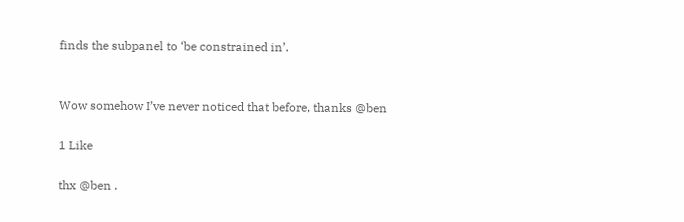finds the subpanel to ‘be constrained in’.


Wow somehow I’ve never noticed that before, thanks @ben

1 Like

thx @ben .